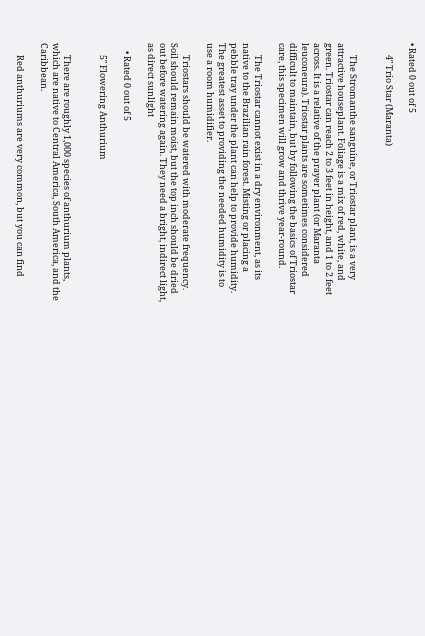• Rated 0 out of 5

      4″ Trio Star (Maranta)


      The Stromanthe sanguine, or Triostar plant, is a very attractive houseplant. Foliage is a mix of red, white, and green. Triostar can reach 2 to 3 feet in height, and 1 to 2 feet across. It is a relative of the prayer plant (or Maranta leuconeura). Triostar plants are sometimes considered difficult to maintain, but by following the basics of Triostar care, this specimen will grow and thrive year-round.

      The Triostar cannot exist in a dry environment, as its native to the Brazilian rain forest. Misting or placing a pebble tray under the plant can help to provide humidity. The greatest asset to providing the needed humidity is to use a room humidifier.

      Triostars should be watered with moderate frequency. Soil should remain moist, but the top inch should be dried out before watering again. They need a bright, indirect light, as direct sunlight

    • Rated 0 out of 5

      5″ Flowering Anthurium


      There are roughly 1,000 species of anthurium plants, which are native to Central America, South America, and the Caribbean.

      Red anthuriums are very common, but you can find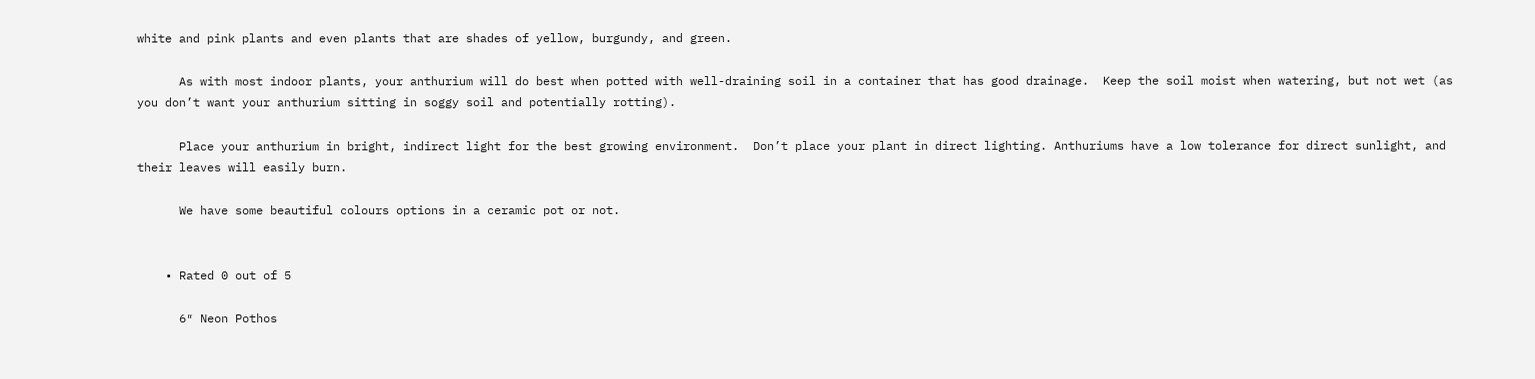white and pink plants and even plants that are shades of yellow, burgundy, and green.

      As with most indoor plants, your anthurium will do best when potted with well-draining soil in a container that has good drainage.  Keep the soil moist when watering, but not wet (as you don’t want your anthurium sitting in soggy soil and potentially rotting).

      Place your anthurium in bright, indirect light for the best growing environment.  Don’t place your plant in direct lighting. Anthuriums have a low tolerance for direct sunlight, and their leaves will easily burn.

      We have some beautiful colours options in a ceramic pot or not.


    • Rated 0 out of 5

      6″ Neon Pothos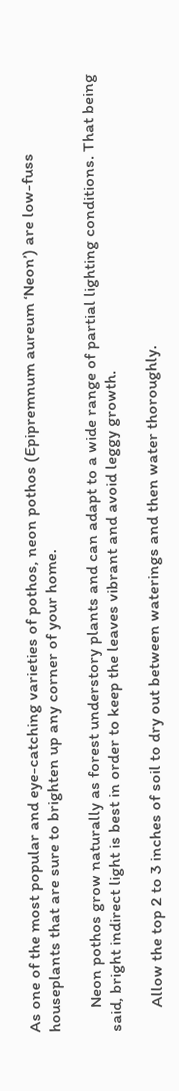As one of the most popular and eye-catching varieties of pothos, neon pothos (Epipremnum aureum ‘Neon’) are low-fuss houseplants that are sure to brighten up any corner of your home.

      Neon pothos grow naturally as forest understory plants and can adapt to a wide range of partial lighting conditions. That being said, bright indirect light is best in order to keep the leaves vibrant and avoid leggy growth.

      Allow the top 2 to 3 inches of soil to dry out between waterings and then water thoroughly.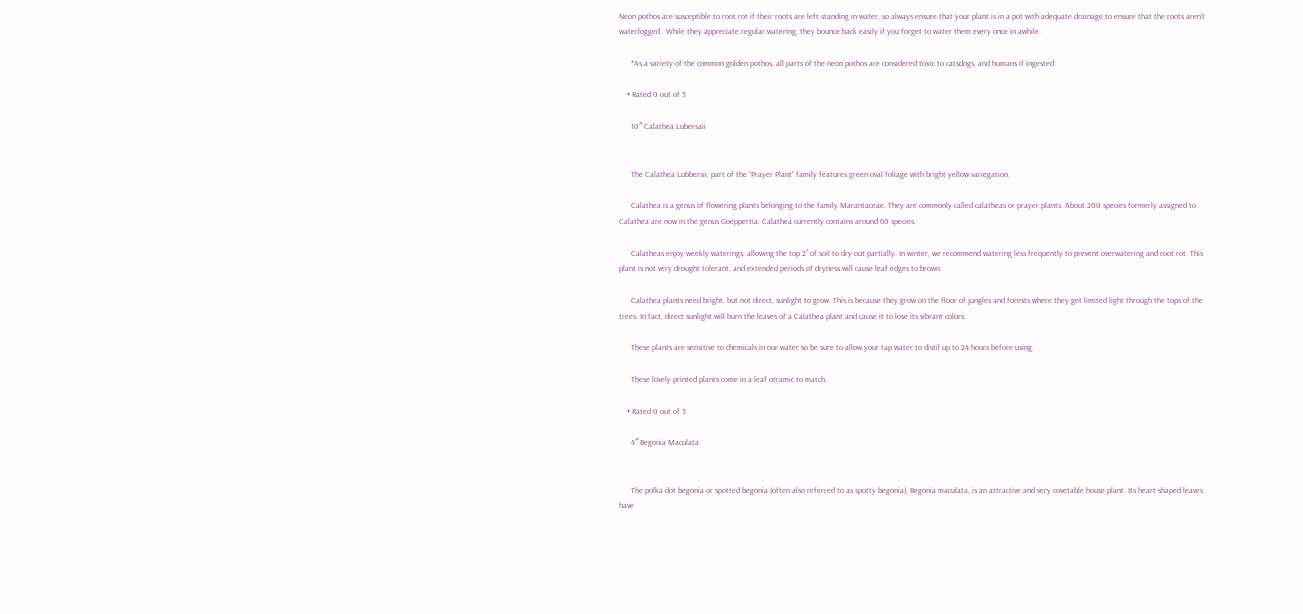Neon pothos are susceptible to root rot if their roots are left standing in water, so always ensure that your plant is in a pot with adequate drainage to ensure that the roots aren’t waterlogged.  While they appreciate regular watering, they bounce back easily if you forget to water them every once in awhile.

      *As a variety of the common golden pothos, all parts of the neon pothos are considered toxic to catsdogs, and humans if ingested

    • Rated 0 out of 5

      10″ Calathea Lubersaii


      The Calathea Lubbersii, part of the “Prayer Plant” family features green oval foliage with bright yellow variegation.

      Calathea is a genus of flowering plants belonging to the family Marantaceae. They are commonly called calatheas or prayer plants. About 200 species formerly assigned to Calathea are now in the genus Goeppertia. Calathea currently contains around 60 species.

      Calatheas enjoy weekly waterings, allowing the top 2′ of soil to dry out partially. In winter, we recommend watering less frequently to prevent overwatering and root rot. This plant is not very drought tolerant, and extended periods of dryness will cause leaf edges to brown.

      Calathea plants need bright, but not direct, sunlight to grow. This is because they grow on the floor of jungles and forests where they get limited light through the tops of the trees. In fact, direct sunlight will burn the leaves of a Calathea plant and cause it to lose its vibrant colors.

      These plants are sensitive to chemicals in our water so be sure to allow your tap water to distil up to 24 hours before using.

      These lovely printed plants come in a leaf ceramic to match.

    • Rated 0 out of 5

      4″ Begonia Maculata


      The polka dot begonia or spotted begonia (often also referred to as spotty begonia), Begonia maculata, is an attractive and very covetable house plant. Its heart-shaped leaves have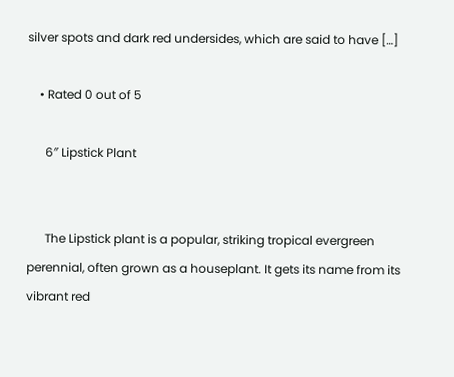silver spots and dark red undersides, which are said to have […]

    • Rated 0 out of 5

      6″ Lipstick Plant


      The Lipstick plant is a popular, striking tropical evergreen perennial, often grown as a houseplant. It gets its name from its vibrant red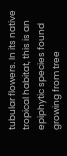tubular flowers. In its native tropical habitat, this is an epiphytic species found growing from tree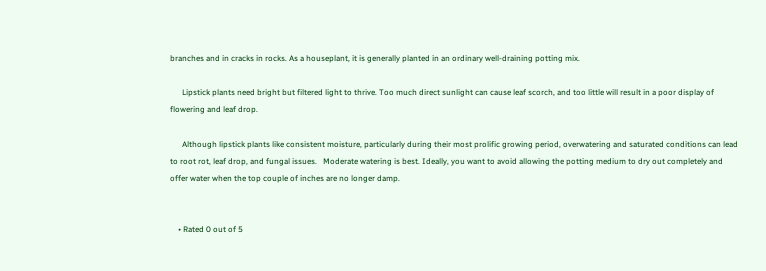branches and in cracks in rocks. As a houseplant, it is generally planted in an ordinary well-draining potting mix.

      Lipstick plants need bright but filtered light to thrive. Too much direct sunlight can cause leaf scorch, and too little will result in a poor display of flowering and leaf drop.

      Although lipstick plants like consistent moisture, particularly during their most prolific growing period, overwatering and saturated conditions can lead to root rot, leaf drop, and fungal issues.   Moderate watering is best. Ideally, you want to avoid allowing the potting medium to dry out completely and offer water when the top couple of inches are no longer damp.


    • Rated 0 out of 5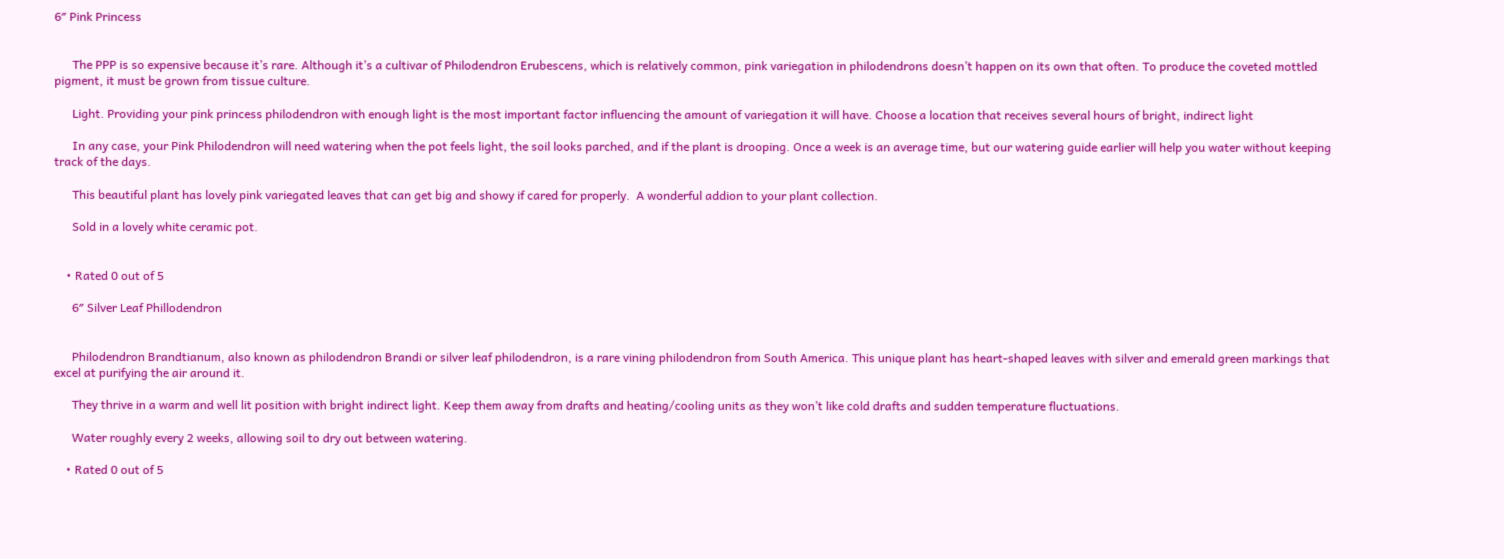6″ Pink Princess


      The PPP is so expensive because it’s rare. Although it’s a cultivar of Philodendron Erubescens, which is relatively common, pink variegation in philodendrons doesn’t happen on its own that often. To produce the coveted mottled pigment, it must be grown from tissue culture.

      Light. Providing your pink princess philodendron with enough light is the most important factor influencing the amount of variegation it will have. Choose a location that receives several hours of bright, indirect light

      In any case, your Pink Philodendron will need watering when the pot feels light, the soil looks parched, and if the plant is drooping. Once a week is an average time, but our watering guide earlier will help you water without keeping track of the days.

      This beautiful plant has lovely pink variegated leaves that can get big and showy if cared for properly.  A wonderful addion to your plant collection.

      Sold in a lovely white ceramic pot.


    • Rated 0 out of 5

      6″ Silver Leaf Phillodendron


      Philodendron Brandtianum, also known as philodendron Brandi or silver leaf philodendron, is a rare vining philodendron from South America. This unique plant has heart-shaped leaves with silver and emerald green markings that excel at purifying the air around it.

      They thrive in a warm and well lit position with bright indirect light. Keep them away from drafts and heating/cooling units as they won’t like cold drafts and sudden temperature fluctuations.

      Water roughly every 2 weeks, allowing soil to dry out between watering.

    • Rated 0 out of 5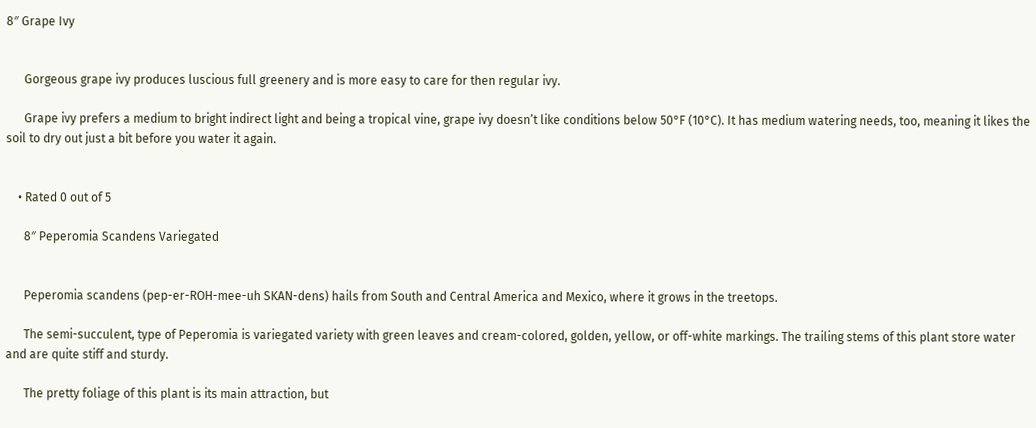8″ Grape Ivy


      Gorgeous grape ivy produces luscious full greenery and is more easy to care for then regular ivy.

      Grape ivy prefers a medium to bright indirect light and being a tropical vine, grape ivy doesn’t like conditions below 50°F (10°C). It has medium watering needs, too, meaning it likes the soil to dry out just a bit before you water it again.


    • Rated 0 out of 5

      8″ Peperomia Scandens Variegated


      Peperomia scandens (pep-er-ROH-mee-uh SKAN-dens) hails from South and Central America and Mexico, where it grows in the treetops.

      The semi-succulent, type of Peperomia is variegated variety with green leaves and cream-colored, golden, yellow, or off-white markings. The trailing stems of this plant store water and are quite stiff and sturdy.

      The pretty foliage of this plant is its main attraction, but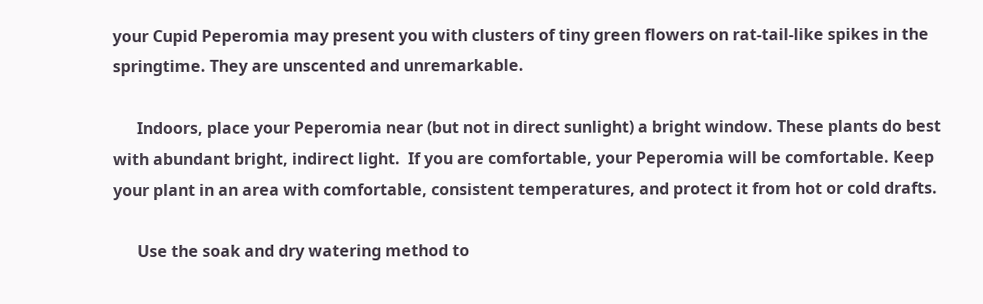your Cupid Peperomia may present you with clusters of tiny green flowers on rat-tail-like spikes in the springtime. They are unscented and unremarkable.

      Indoors, place your Peperomia near (but not in direct sunlight) a bright window. These plants do best with abundant bright, indirect light.  If you are comfortable, your Peperomia will be comfortable. Keep your plant in an area with comfortable, consistent temperatures, and protect it from hot or cold drafts.

      Use the soak and dry watering method to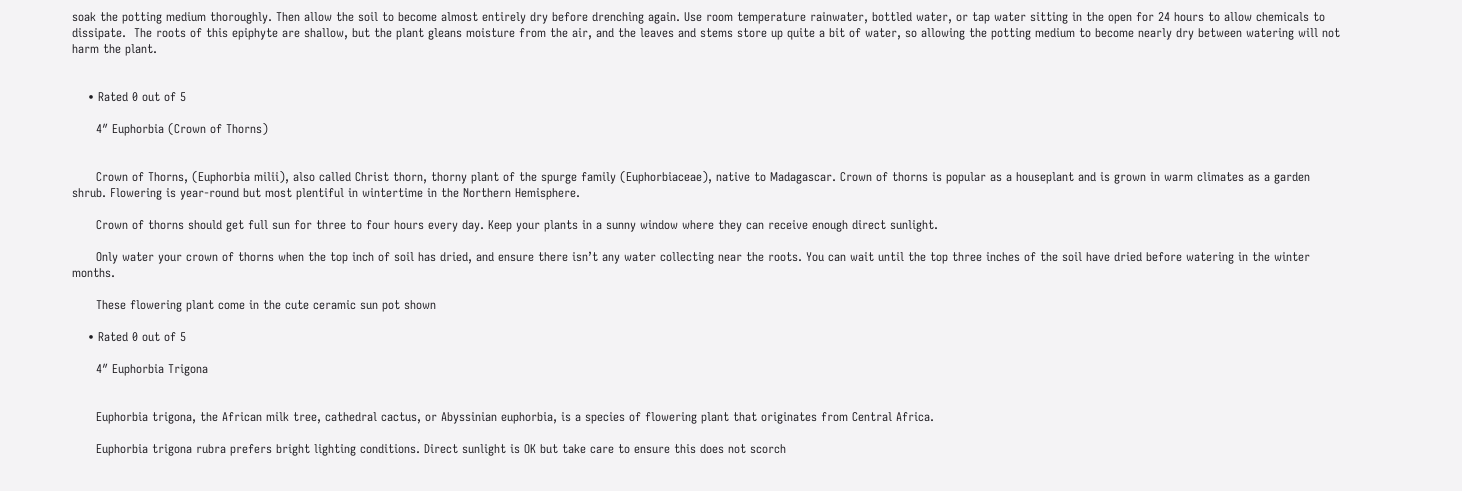soak the potting medium thoroughly. Then allow the soil to become almost entirely dry before drenching again. Use room temperature rainwater, bottled water, or tap water sitting in the open for 24 hours to allow chemicals to dissipate.  The roots of this epiphyte are shallow, but the plant gleans moisture from the air, and the leaves and stems store up quite a bit of water, so allowing the potting medium to become nearly dry between watering will not harm the plant.


    • Rated 0 out of 5

      4″ Euphorbia (Crown of Thorns)


      Crown of Thorns, (Euphorbia milii), also called Christ thorn, thorny plant of the spurge family (Euphorbiaceae), native to Madagascar. Crown of thorns is popular as a houseplant and is grown in warm climates as a garden shrub. Flowering is year-round but most plentiful in wintertime in the Northern Hemisphere.

      Crown of thorns should get full sun for three to four hours every day. Keep your plants in a sunny window where they can receive enough direct sunlight.

      Only water your crown of thorns when the top inch of soil has dried, and ensure there isn’t any water collecting near the roots. You can wait until the top three inches of the soil have dried before watering in the winter months.

      These flowering plant come in the cute ceramic sun pot shown

    • Rated 0 out of 5

      4″ Euphorbia Trigona


      Euphorbia trigona, the African milk tree, cathedral cactus, or Abyssinian euphorbia, is a species of flowering plant that originates from Central Africa.

      Euphorbia trigona rubra prefers bright lighting conditions. Direct sunlight is OK but take care to ensure this does not scorch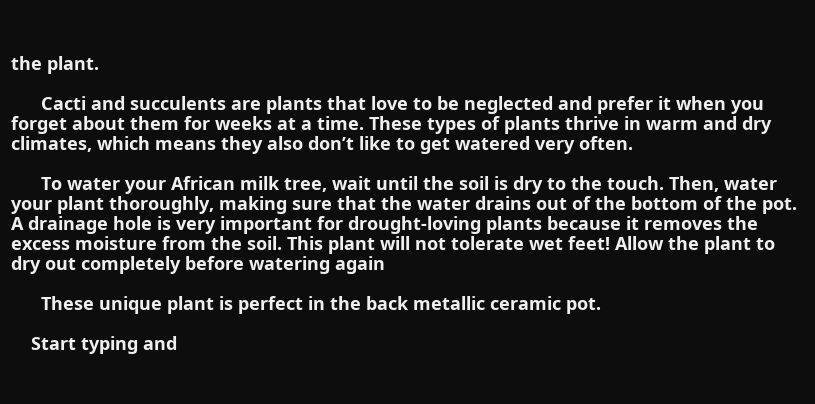the plant.

      Cacti and succulents are plants that love to be neglected and prefer it when you forget about them for weeks at a time. These types of plants thrive in warm and dry climates, which means they also don’t like to get watered very often.

      To water your African milk tree, wait until the soil is dry to the touch. Then, water your plant thoroughly, making sure that the water drains out of the bottom of the pot. A drainage hole is very important for drought-loving plants because it removes the excess moisture from the soil. This plant will not tolerate wet feet! Allow the plant to dry out completely before watering again

      These unique plant is perfect in the back metallic ceramic pot.

    Start typing and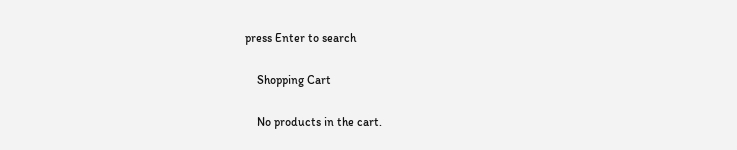press Enter to search

    Shopping Cart

    No products in the cart.